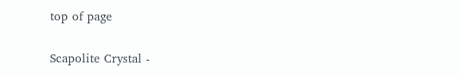top of page

Scapolite Crystal -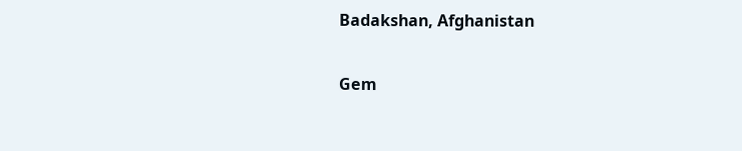Badakshan, Afghanistan

Gem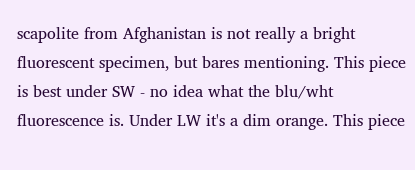scapolite from Afghanistan is not really a bright fluorescent specimen, but bares mentioning. This piece is best under SW - no idea what the blu/wht fluorescence is. Under LW it's a dim orange. This piece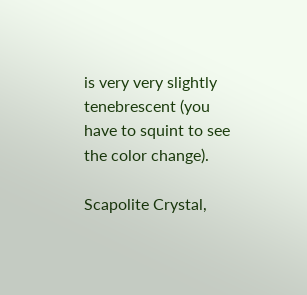is very very slightly tenebrescent (you have to squint to see the color change).

Scapolite Crystal,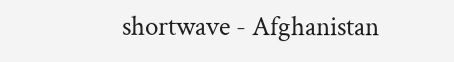shortwave - Afghanistan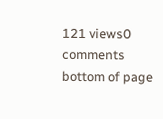121 views0 comments
bottom of page